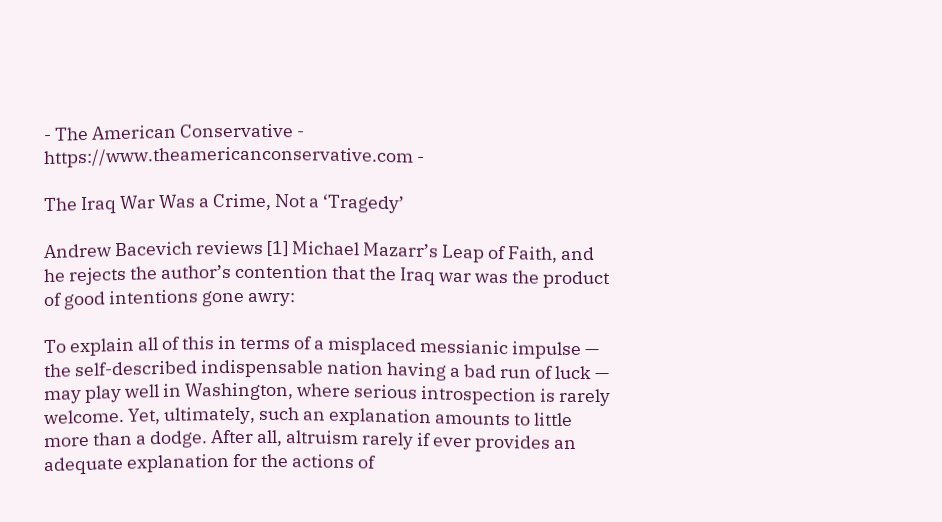- The American Conservative - https://www.theamericanconservative.com -

The Iraq War Was a Crime, Not a ‘Tragedy’

Andrew Bacevich reviews [1] Michael Mazarr’s Leap of Faith, and he rejects the author’s contention that the Iraq war was the product of good intentions gone awry:

To explain all of this in terms of a misplaced messianic impulse — the self-described indispensable nation having a bad run of luck — may play well in Washington, where serious introspection is rarely welcome. Yet, ultimately, such an explanation amounts to little more than a dodge. After all, altruism rarely if ever provides an adequate explanation for the actions of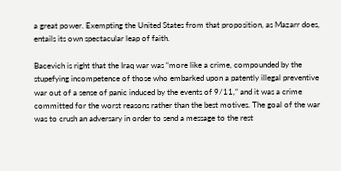a great power. Exempting the United States from that proposition, as Mazarr does, entails its own spectacular leap of faith.

Bacevich is right that the Iraq war was “more like a crime, compounded by the stupefying incompetence of those who embarked upon a patently illegal preventive war out of a sense of panic induced by the events of 9/11,” and it was a crime committed for the worst reasons rather than the best motives. The goal of the war was to crush an adversary in order to send a message to the rest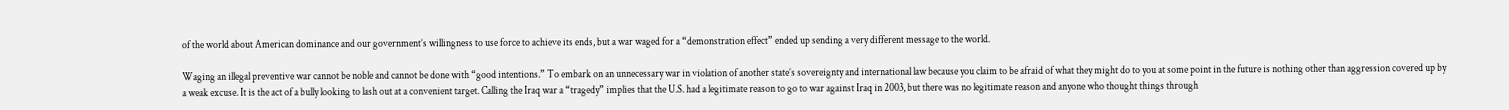of the world about American dominance and our government’s willingness to use force to achieve its ends, but a war waged for a “demonstration effect” ended up sending a very different message to the world.

Waging an illegal preventive war cannot be noble and cannot be done with “good intentions.” To embark on an unnecessary war in violation of another state’s sovereignty and international law because you claim to be afraid of what they might do to you at some point in the future is nothing other than aggression covered up by a weak excuse. It is the act of a bully looking to lash out at a convenient target. Calling the Iraq war a “tragedy” implies that the U.S. had a legitimate reason to go to war against Iraq in 2003, but there was no legitimate reason and anyone who thought things through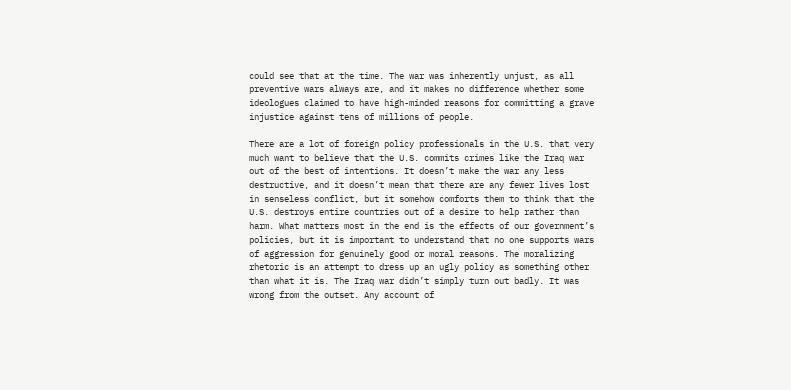could see that at the time. The war was inherently unjust, as all preventive wars always are, and it makes no difference whether some ideologues claimed to have high-minded reasons for committing a grave injustice against tens of millions of people.

There are a lot of foreign policy professionals in the U.S. that very much want to believe that the U.S. commits crimes like the Iraq war out of the best of intentions. It doesn’t make the war any less destructive, and it doesn’t mean that there are any fewer lives lost in senseless conflict, but it somehow comforts them to think that the U.S. destroys entire countries out of a desire to help rather than harm. What matters most in the end is the effects of our government’s policies, but it is important to understand that no one supports wars of aggression for genuinely good or moral reasons. The moralizing rhetoric is an attempt to dress up an ugly policy as something other than what it is. The Iraq war didn’t simply turn out badly. It was wrong from the outset. Any account of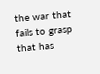the war that fails to grasp that has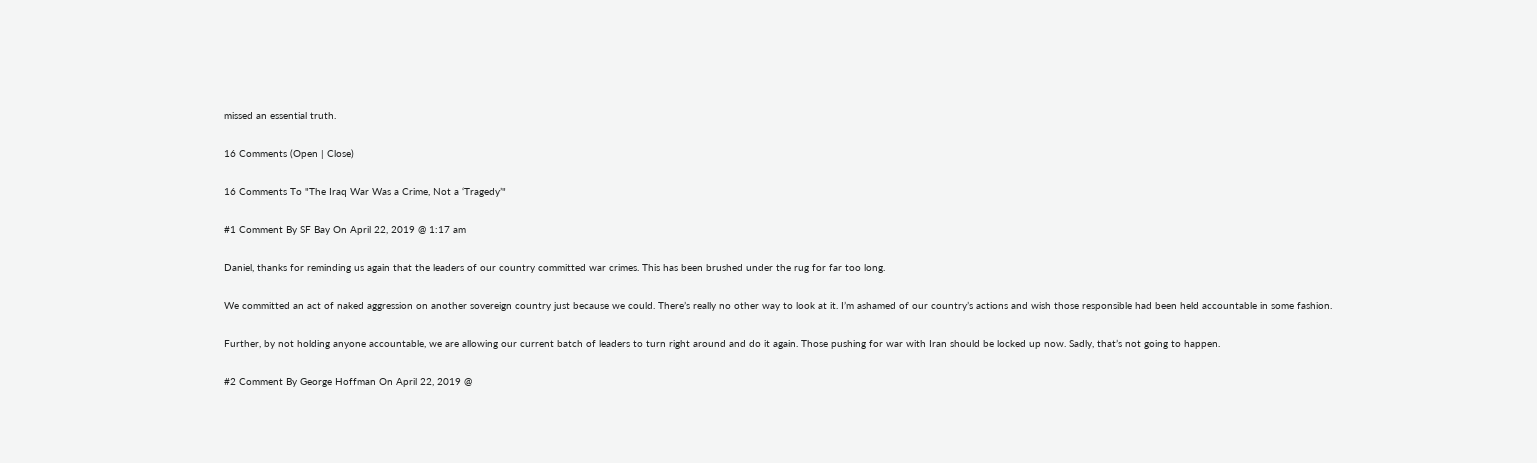missed an essential truth.

16 Comments (Open | Close)

16 Comments To "The Iraq War Was a Crime, Not a ‘Tragedy’"

#1 Comment By SF Bay On April 22, 2019 @ 1:17 am

Daniel, thanks for reminding us again that the leaders of our country committed war crimes. This has been brushed under the rug for far too long.

We committed an act of naked aggression on another sovereign country just because we could. There’s really no other way to look at it. I’m ashamed of our country’s actions and wish those responsible had been held accountable in some fashion.

Further, by not holding anyone accountable, we are allowing our current batch of leaders to turn right around and do it again. Those pushing for war with Iran should be locked up now. Sadly, that’s not going to happen.

#2 Comment By George Hoffman On April 22, 2019 @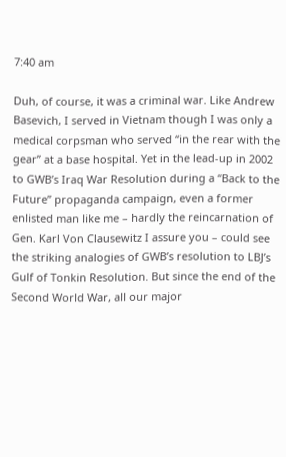7:40 am

Duh, of course, it was a criminal war. Like Andrew Basevich, I served in Vietnam though I was only a medical corpsman who served “in the rear with the gear” at a base hospital. Yet in the lead-up in 2002 to GWB’s Iraq War Resolution during a “Back to the Future” propaganda campaign, even a former enlisted man like me – hardly the reincarnation of Gen. Karl Von Clausewitz I assure you – could see the striking analogies of GWB’s resolution to LBJ’s Gulf of Tonkin Resolution. But since the end of the Second World War, all our major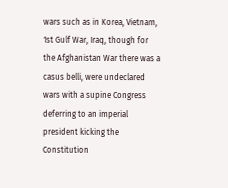wars such as in Korea, Vietnam, 1st Gulf War, Iraq, though for the Afghanistan War there was a casus belli, were undeclared wars with a supine Congress deferring to an imperial president kicking the Constitution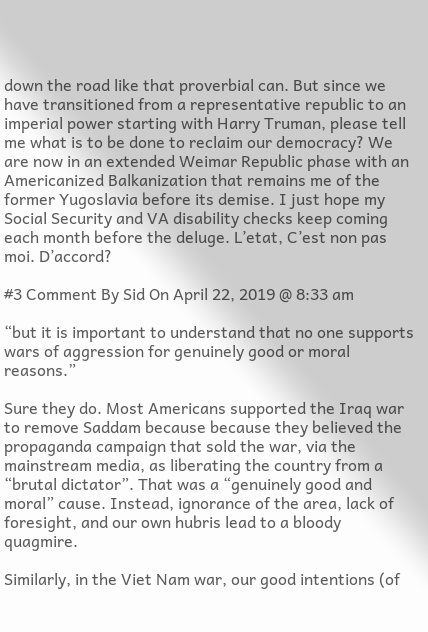down the road like that proverbial can. But since we have transitioned from a representative republic to an imperial power starting with Harry Truman, please tell me what is to be done to reclaim our democracy? We are now in an extended Weimar Republic phase with an Americanized Balkanization that remains me of the former Yugoslavia before its demise. I just hope my Social Security and VA disability checks keep coming each month before the deluge. L’etat, C’est non pas moi. D’accord?

#3 Comment By Sid On April 22, 2019 @ 8:33 am

“but it is important to understand that no one supports wars of aggression for genuinely good or moral reasons.”

Sure they do. Most Americans supported the Iraq war to remove Saddam because because they believed the propaganda campaign that sold the war, via the mainstream media, as liberating the country from a “brutal dictator”. That was a “genuinely good and moral” cause. Instead, ignorance of the area, lack of foresight, and our own hubris lead to a bloody quagmire.

Similarly, in the Viet Nam war, our good intentions (of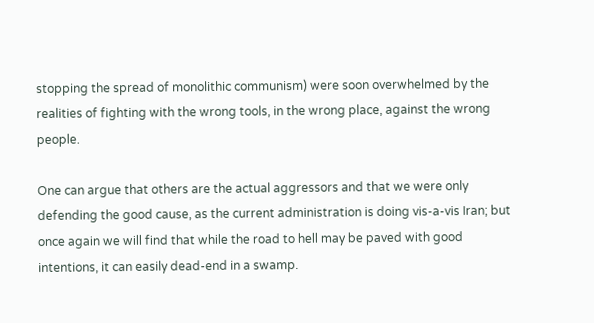stopping the spread of monolithic communism) were soon overwhelmed by the realities of fighting with the wrong tools, in the wrong place, against the wrong people.

One can argue that others are the actual aggressors and that we were only defending the good cause, as the current administration is doing vis-a-vis Iran; but once again we will find that while the road to hell may be paved with good intentions, it can easily dead-end in a swamp.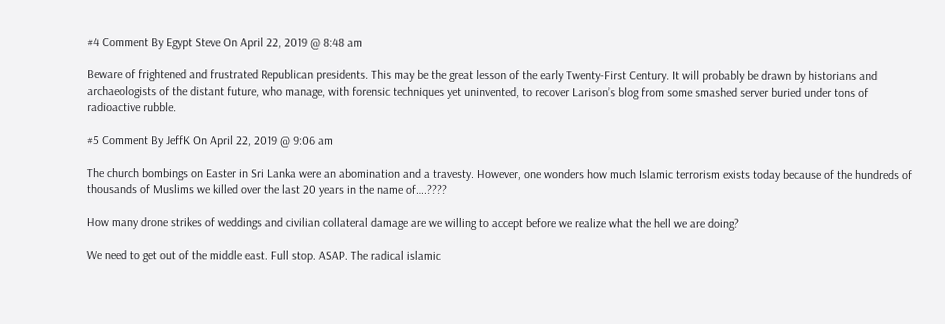#4 Comment By Egypt Steve On April 22, 2019 @ 8:48 am

Beware of frightened and frustrated Republican presidents. This may be the great lesson of the early Twenty-First Century. It will probably be drawn by historians and archaeologists of the distant future, who manage, with forensic techniques yet uninvented, to recover Larison’s blog from some smashed server buried under tons of radioactive rubble.

#5 Comment By JeffK On April 22, 2019 @ 9:06 am

The church bombings on Easter in Sri Lanka were an abomination and a travesty. However, one wonders how much Islamic terrorism exists today because of the hundreds of thousands of Muslims we killed over the last 20 years in the name of….????

How many drone strikes of weddings and civilian collateral damage are we willing to accept before we realize what the hell we are doing?

We need to get out of the middle east. Full stop. ASAP. The radical islamic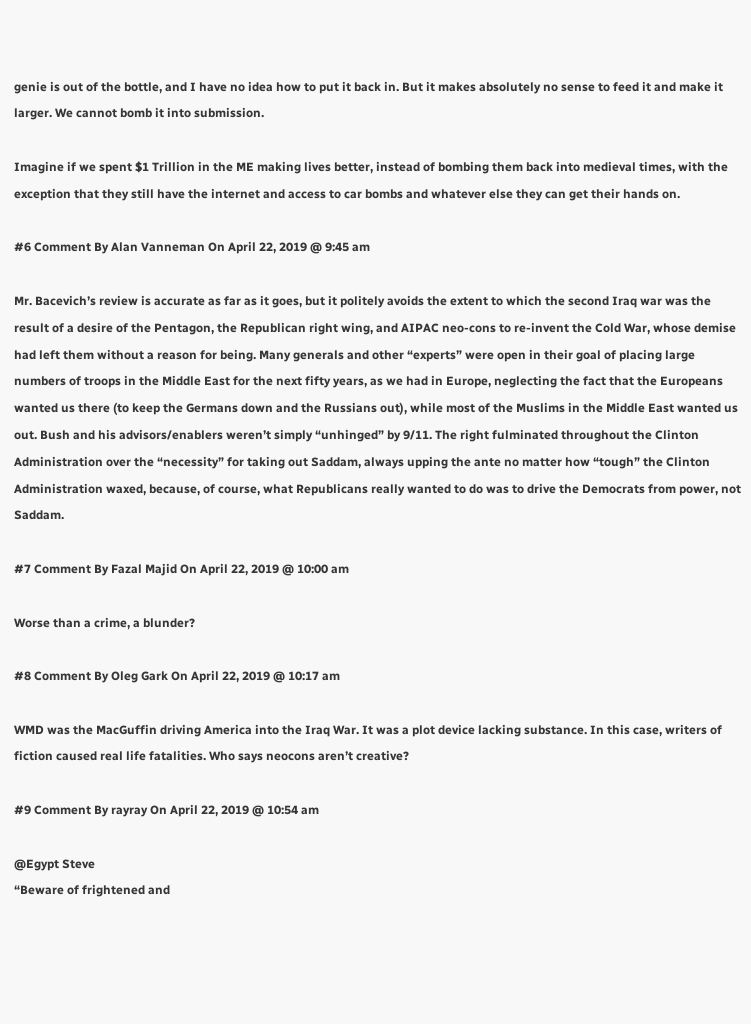genie is out of the bottle, and I have no idea how to put it back in. But it makes absolutely no sense to feed it and make it larger. We cannot bomb it into submission.

Imagine if we spent $1 Trillion in the ME making lives better, instead of bombing them back into medieval times, with the exception that they still have the internet and access to car bombs and whatever else they can get their hands on.

#6 Comment By Alan Vanneman On April 22, 2019 @ 9:45 am

Mr. Bacevich’s review is accurate as far as it goes, but it politely avoids the extent to which the second Iraq war was the result of a desire of the Pentagon, the Republican right wing, and AIPAC neo-cons to re-invent the Cold War, whose demise had left them without a reason for being. Many generals and other “experts” were open in their goal of placing large numbers of troops in the Middle East for the next fifty years, as we had in Europe, neglecting the fact that the Europeans wanted us there (to keep the Germans down and the Russians out), while most of the Muslims in the Middle East wanted us out. Bush and his advisors/enablers weren’t simply “unhinged” by 9/11. The right fulminated throughout the Clinton Administration over the “necessity” for taking out Saddam, always upping the ante no matter how “tough” the Clinton Administration waxed, because, of course, what Republicans really wanted to do was to drive the Democrats from power, not Saddam.

#7 Comment By Fazal Majid On April 22, 2019 @ 10:00 am

Worse than a crime, a blunder?

#8 Comment By Oleg Gark On April 22, 2019 @ 10:17 am

WMD was the MacGuffin driving America into the Iraq War. It was a plot device lacking substance. In this case, writers of fiction caused real life fatalities. Who says neocons aren’t creative?

#9 Comment By rayray On April 22, 2019 @ 10:54 am

@Egypt Steve
“Beware of frightened and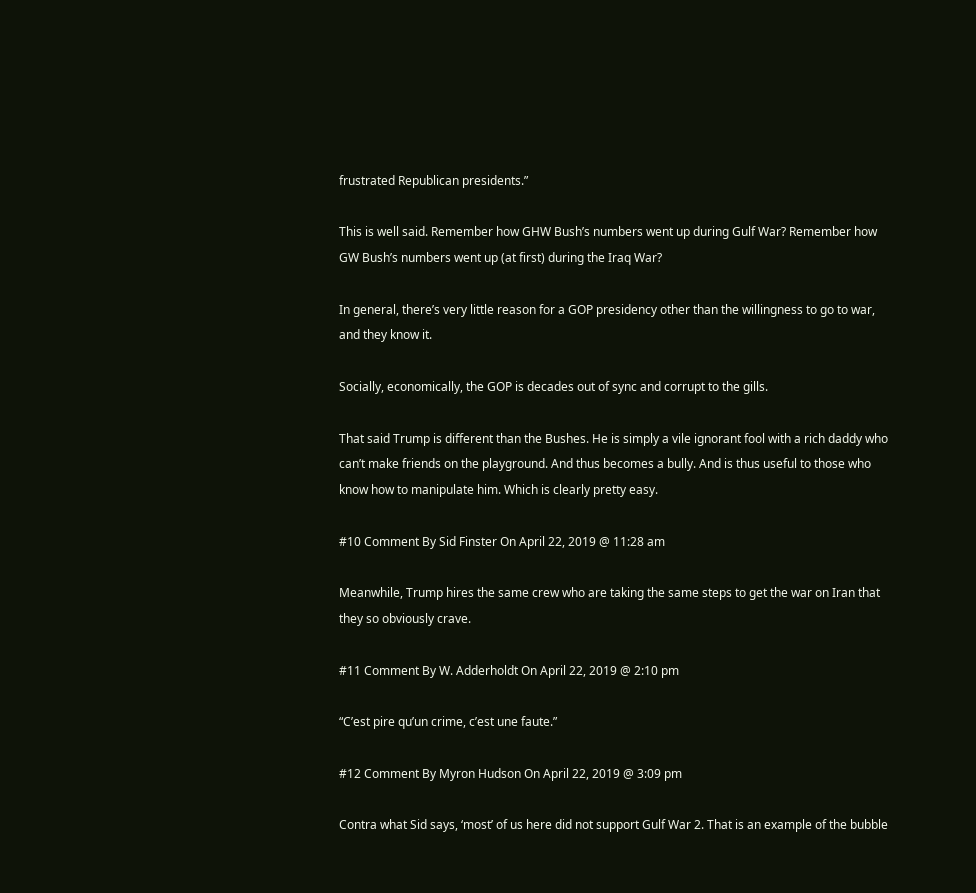frustrated Republican presidents.”

This is well said. Remember how GHW Bush’s numbers went up during Gulf War? Remember how GW Bush’s numbers went up (at first) during the Iraq War?

In general, there’s very little reason for a GOP presidency other than the willingness to go to war, and they know it.

Socially, economically, the GOP is decades out of sync and corrupt to the gills.

That said Trump is different than the Bushes. He is simply a vile ignorant fool with a rich daddy who can’t make friends on the playground. And thus becomes a bully. And is thus useful to those who know how to manipulate him. Which is clearly pretty easy.

#10 Comment By Sid Finster On April 22, 2019 @ 11:28 am

Meanwhile, Trump hires the same crew who are taking the same steps to get the war on Iran that they so obviously crave.

#11 Comment By W. Adderholdt On April 22, 2019 @ 2:10 pm

“C’est pire qu’un crime, c’est une faute.”

#12 Comment By Myron Hudson On April 22, 2019 @ 3:09 pm

Contra what Sid says, ‘most’ of us here did not support Gulf War 2. That is an example of the bubble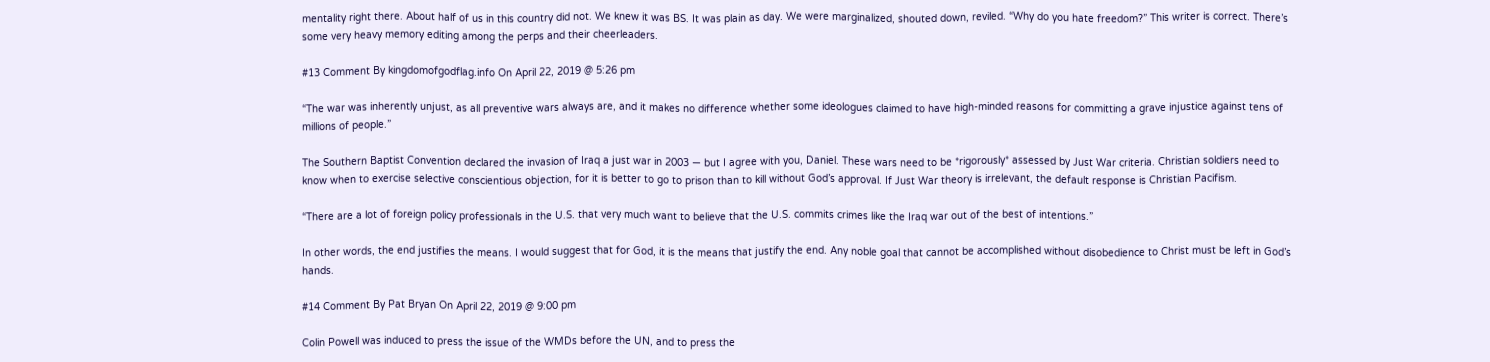mentality right there. About half of us in this country did not. We knew it was BS. It was plain as day. We were marginalized, shouted down, reviled. “Why do you hate freedom?” This writer is correct. There’s some very heavy memory editing among the perps and their cheerleaders.

#13 Comment By kingdomofgodflag.info On April 22, 2019 @ 5:26 pm

“The war was inherently unjust, as all preventive wars always are, and it makes no difference whether some ideologues claimed to have high-minded reasons for committing a grave injustice against tens of millions of people.”

The Southern Baptist Convention declared the invasion of Iraq a just war in 2003 — but I agree with you, Daniel. These wars need to be *rigorously* assessed by Just War criteria. Christian soldiers need to know when to exercise selective conscientious objection, for it is better to go to prison than to kill without God’s approval. If Just War theory is irrelevant, the default response is Christian Pacifism.

“There are a lot of foreign policy professionals in the U.S. that very much want to believe that the U.S. commits crimes like the Iraq war out of the best of intentions.”

In other words, the end justifies the means. I would suggest that for God, it is the means that justify the end. Any noble goal that cannot be accomplished without disobedience to Christ must be left in God’s hands.

#14 Comment By Pat Bryan On April 22, 2019 @ 9:00 pm

Colin Powell was induced to press the issue of the WMDs before the UN, and to press the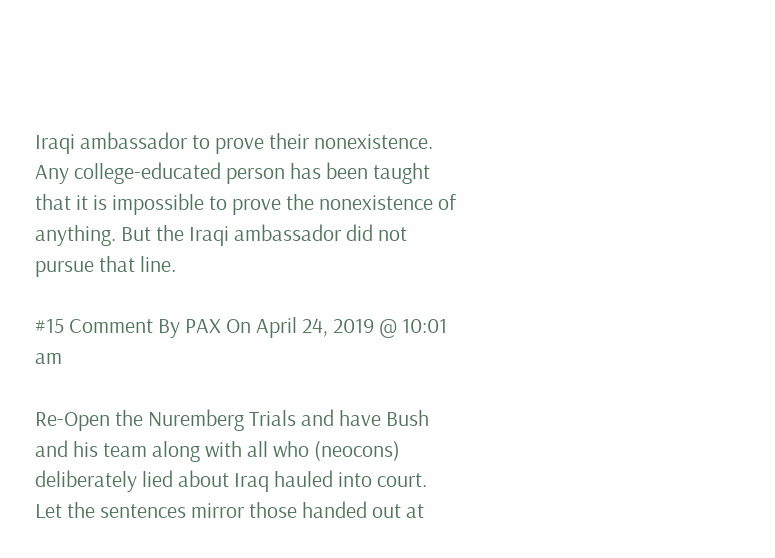Iraqi ambassador to prove their nonexistence.
Any college-educated person has been taught that it is impossible to prove the nonexistence of anything. But the Iraqi ambassador did not pursue that line.

#15 Comment By PAX On April 24, 2019 @ 10:01 am

Re-Open the Nuremberg Trials and have Bush and his team along with all who (neocons) deliberately lied about Iraq hauled into court. Let the sentences mirror those handed out at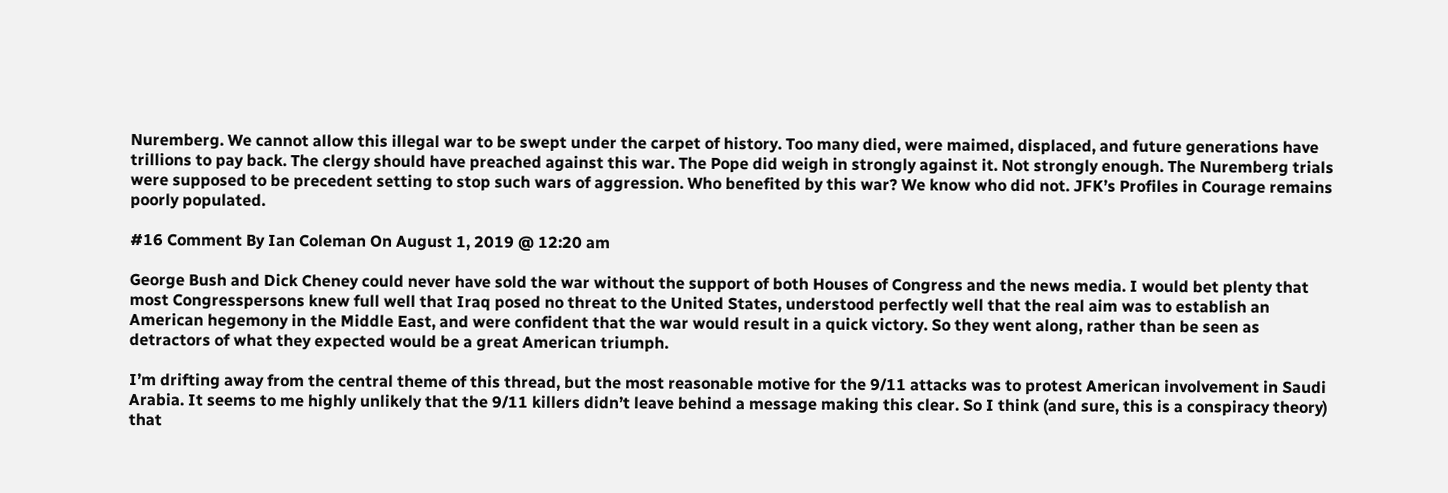Nuremberg. We cannot allow this illegal war to be swept under the carpet of history. Too many died, were maimed, displaced, and future generations have trillions to pay back. The clergy should have preached against this war. The Pope did weigh in strongly against it. Not strongly enough. The Nuremberg trials were supposed to be precedent setting to stop such wars of aggression. Who benefited by this war? We know who did not. JFK’s Profiles in Courage remains poorly populated.

#16 Comment By Ian Coleman On August 1, 2019 @ 12:20 am

George Bush and Dick Cheney could never have sold the war without the support of both Houses of Congress and the news media. I would bet plenty that most Congresspersons knew full well that Iraq posed no threat to the United States, understood perfectly well that the real aim was to establish an American hegemony in the Middle East, and were confident that the war would result in a quick victory. So they went along, rather than be seen as detractors of what they expected would be a great American triumph.

I’m drifting away from the central theme of this thread, but the most reasonable motive for the 9/11 attacks was to protest American involvement in Saudi Arabia. It seems to me highly unlikely that the 9/11 killers didn’t leave behind a message making this clear. So I think (and sure, this is a conspiracy theory) that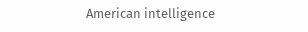American intelligence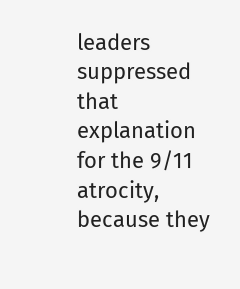leaders suppressed that explanation for the 9/11 atrocity, because they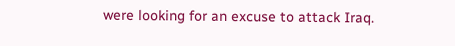were looking for an excuse to attack Iraq.